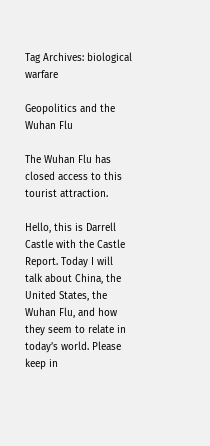Tag Archives: biological warfare

Geopolitics and the Wuhan Flu

The Wuhan Flu has closed access to this tourist attraction.

Hello, this is Darrell Castle with the Castle Report. Today I will talk about China, the United States, the Wuhan Flu, and how they seem to relate in today’s world. Please keep in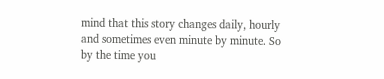mind that this story changes daily, hourly and sometimes even minute by minute. So by the time you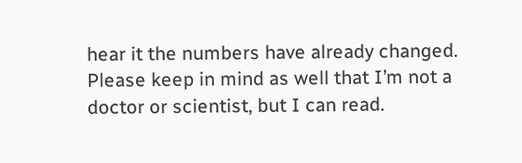hear it the numbers have already changed. Please keep in mind as well that I’m not a doctor or scientist, but I can read.